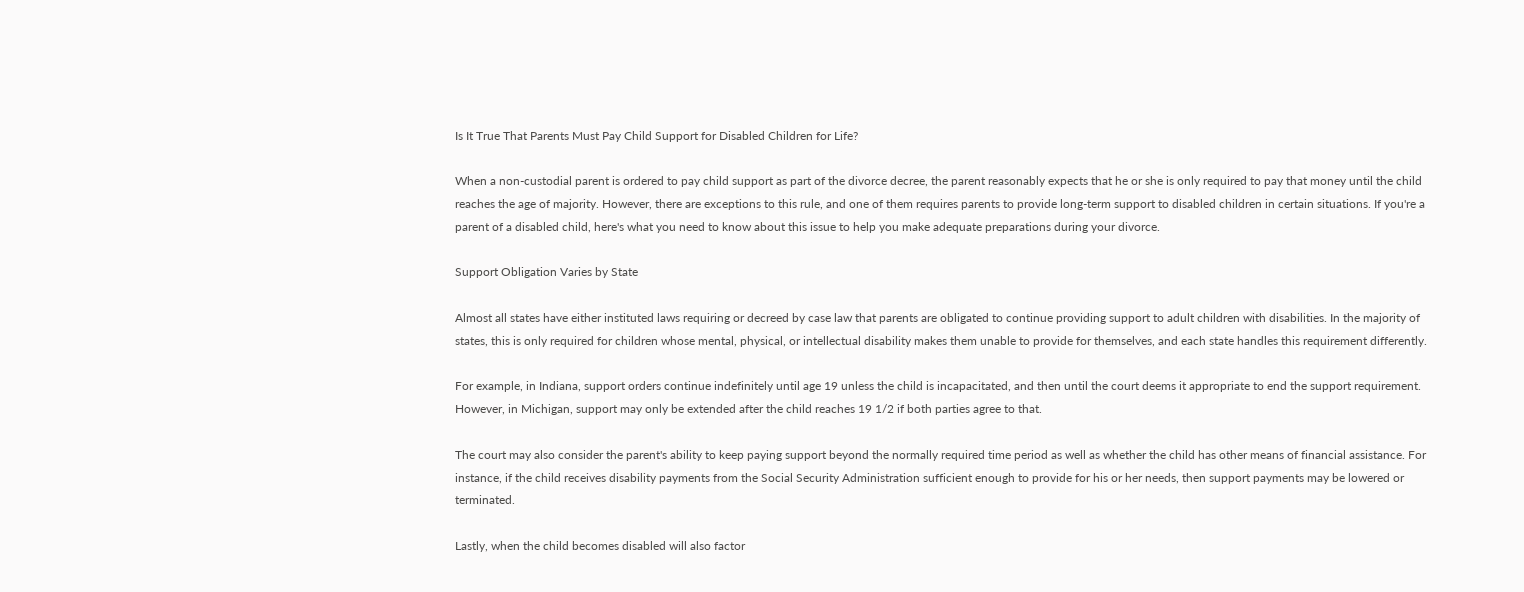Is It True That Parents Must Pay Child Support for Disabled Children for Life?

When a non-custodial parent is ordered to pay child support as part of the divorce decree, the parent reasonably expects that he or she is only required to pay that money until the child reaches the age of majority. However, there are exceptions to this rule, and one of them requires parents to provide long-term support to disabled children in certain situations. If you're a parent of a disabled child, here's what you need to know about this issue to help you make adequate preparations during your divorce.

Support Obligation Varies by State

Almost all states have either instituted laws requiring or decreed by case law that parents are obligated to continue providing support to adult children with disabilities. In the majority of states, this is only required for children whose mental, physical, or intellectual disability makes them unable to provide for themselves, and each state handles this requirement differently.

For example, in Indiana, support orders continue indefinitely until age 19 unless the child is incapacitated, and then until the court deems it appropriate to end the support requirement. However, in Michigan, support may only be extended after the child reaches 19 1/2 if both parties agree to that.

The court may also consider the parent's ability to keep paying support beyond the normally required time period as well as whether the child has other means of financial assistance. For instance, if the child receives disability payments from the Social Security Administration sufficient enough to provide for his or her needs, then support payments may be lowered or terminated.

Lastly, when the child becomes disabled will also factor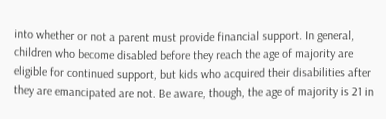into whether or not a parent must provide financial support. In general, children who become disabled before they reach the age of majority are eligible for continued support, but kids who acquired their disabilities after they are emancipated are not. Be aware, though, the age of majority is 21 in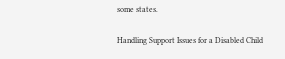some states.

Handling Support Issues for a Disabled Child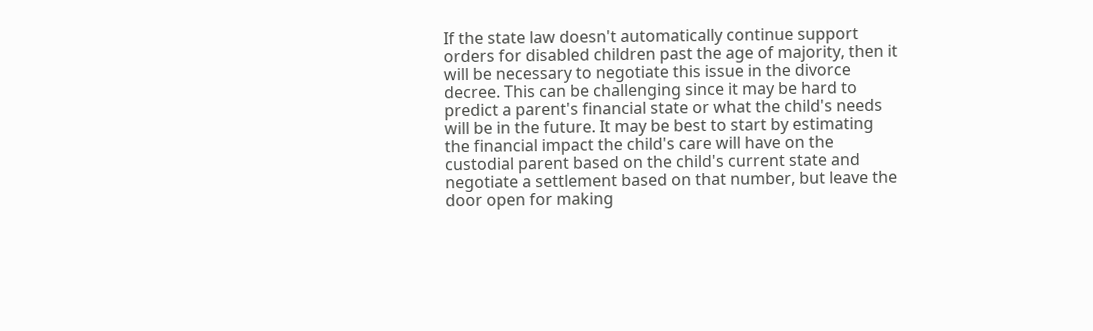If the state law doesn't automatically continue support orders for disabled children past the age of majority, then it will be necessary to negotiate this issue in the divorce decree. This can be challenging since it may be hard to predict a parent's financial state or what the child's needs will be in the future. It may be best to start by estimating the financial impact the child's care will have on the custodial parent based on the child's current state and negotiate a settlement based on that number, but leave the door open for making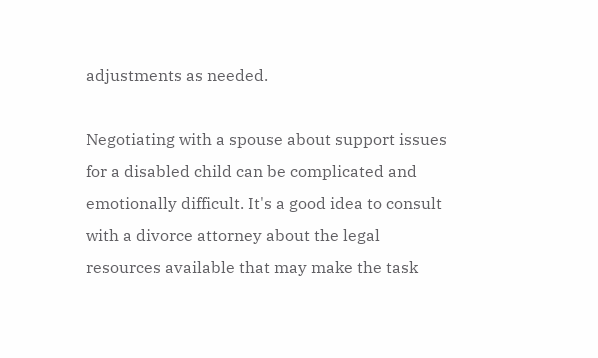adjustments as needed.

Negotiating with a spouse about support issues for a disabled child can be complicated and emotionally difficult. It's a good idea to consult with a divorce attorney about the legal resources available that may make the task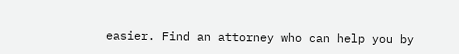easier. Find an attorney who can help you by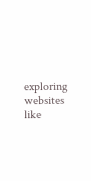exploring websites like